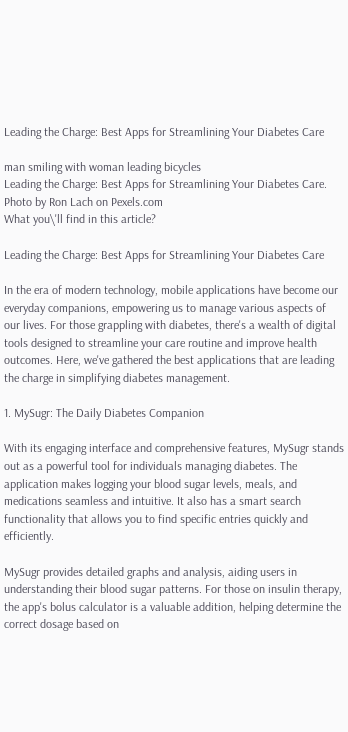Leading the Charge: Best Apps for Streamlining Your Diabetes Care

man smiling with woman leading bicycles
Leading the Charge: Best Apps for Streamlining Your Diabetes Care. Photo by Ron Lach on Pexels.com
What you\'ll find in this article?

Leading the Charge: Best Apps for Streamlining Your Diabetes Care

In the era of modern technology, mobile applications have become our everyday companions, empowering us to manage various aspects of our lives. For those grappling with diabetes, there's a wealth of digital tools designed to streamline your care routine and improve health outcomes. Here, we've gathered the best applications that are leading the charge in simplifying diabetes management.

1. MySugr: The Daily Diabetes Companion

With its engaging interface and comprehensive features, MySugr stands out as a powerful tool for individuals managing diabetes. The application makes logging your blood sugar levels, meals, and medications seamless and intuitive. It also has a smart search functionality that allows you to find specific entries quickly and efficiently.

MySugr provides detailed graphs and analysis, aiding users in understanding their blood sugar patterns. For those on insulin therapy, the app's bolus calculator is a valuable addition, helping determine the correct dosage based on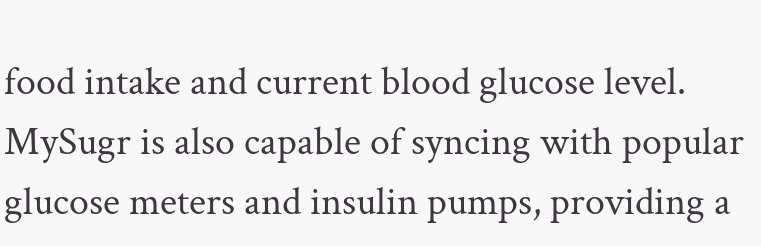food intake and current blood glucose level. MySugr is also capable of syncing with popular glucose meters and insulin pumps, providing a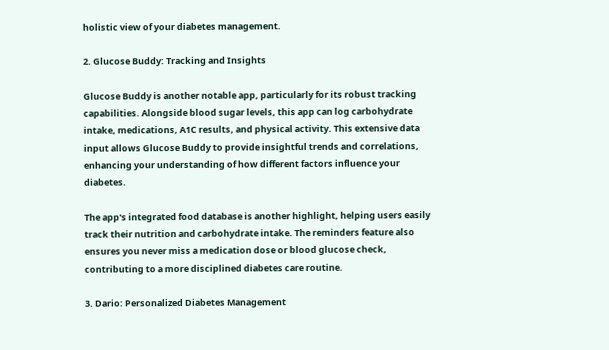holistic view of your diabetes management.

2. Glucose Buddy: Tracking and Insights

Glucose Buddy is another notable app, particularly for its robust tracking capabilities. Alongside blood sugar levels, this app can log carbohydrate intake, medications, A1C results, and physical activity. This extensive data input allows Glucose Buddy to provide insightful trends and correlations, enhancing your understanding of how different factors influence your diabetes.

The app's integrated food database is another highlight, helping users easily track their nutrition and carbohydrate intake. The reminders feature also ensures you never miss a medication dose or blood glucose check, contributing to a more disciplined diabetes care routine.

3. Dario: Personalized Diabetes Management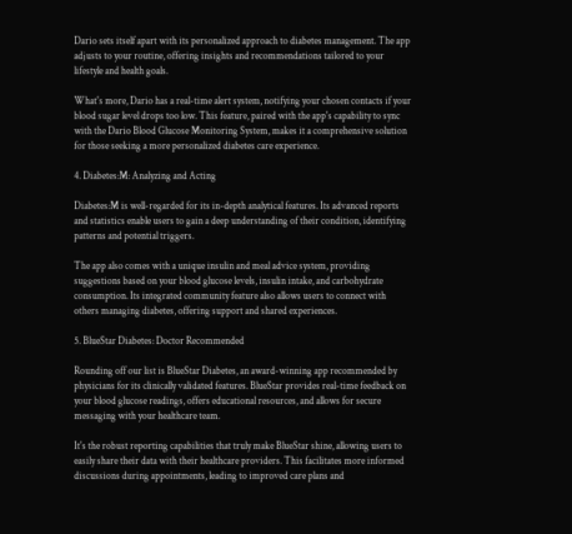Dario sets itself apart with its personalized approach to diabetes management. The app adjusts to your routine, offering insights and recommendations tailored to your lifestyle and health goals.

What's more, Dario has a real-time alert system, notifying your chosen contacts if your blood sugar level drops too low. This feature, paired with the app's capability to sync with the Dario Blood Glucose Monitoring System, makes it a comprehensive solution for those seeking a more personalized diabetes care experience.

4. Diabetes:M: Analyzing and Acting

Diabetes:M is well-regarded for its in-depth analytical features. Its advanced reports and statistics enable users to gain a deep understanding of their condition, identifying patterns and potential triggers.

The app also comes with a unique insulin and meal advice system, providing suggestions based on your blood glucose levels, insulin intake, and carbohydrate consumption. Its integrated community feature also allows users to connect with others managing diabetes, offering support and shared experiences.

5. BlueStar Diabetes: Doctor Recommended

Rounding off our list is BlueStar Diabetes, an award-winning app recommended by physicians for its clinically validated features. BlueStar provides real-time feedback on your blood glucose readings, offers educational resources, and allows for secure messaging with your healthcare team.

It's the robust reporting capabilities that truly make BlueStar shine, allowing users to easily share their data with their healthcare providers. This facilitates more informed discussions during appointments, leading to improved care plans and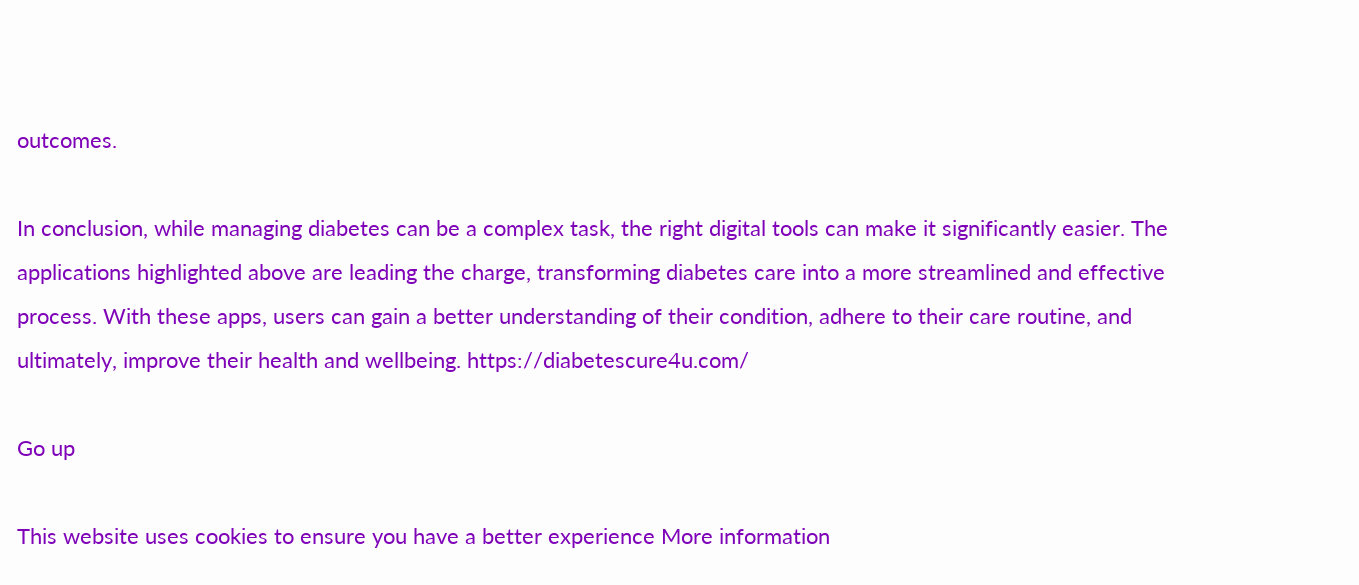outcomes.

In conclusion, while managing diabetes can be a complex task, the right digital tools can make it significantly easier. The applications highlighted above are leading the charge, transforming diabetes care into a more streamlined and effective process. With these apps, users can gain a better understanding of their condition, adhere to their care routine, and ultimately, improve their health and wellbeing. https://diabetescure4u.com/

Go up

This website uses cookies to ensure you have a better experience More information